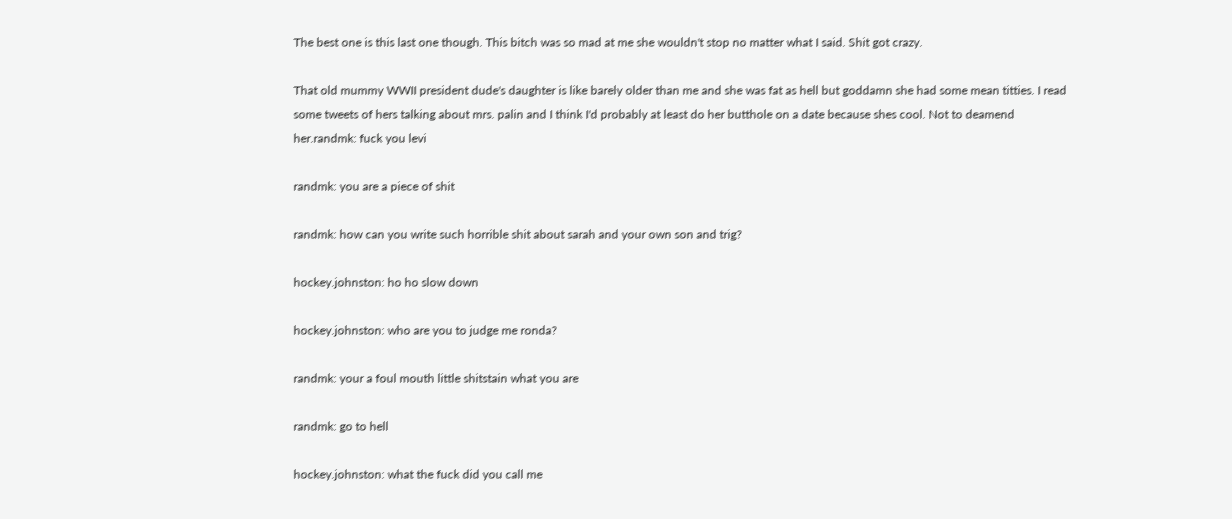The best one is this last one though. This bitch was so mad at me she wouldn't stop no matter what I said. Shit got crazy.

That old mummy WWII president dude's daughter is like barely older than me and she was fat as hell but goddamn she had some mean titties. I read some tweets of hers talking about mrs. palin and I think I'd probably at least do her butthole on a date because shes cool. Not to deamend her.randmk: fuck you levi

randmk: you are a piece of shit

randmk: how can you write such horrible shit about sarah and your own son and trig?

hockey.johnston: ho ho slow down

hockey.johnston: who are you to judge me ronda?

randmk: your a foul mouth little shitstain what you are

randmk: go to hell

hockey.johnston: what the fuck did you call me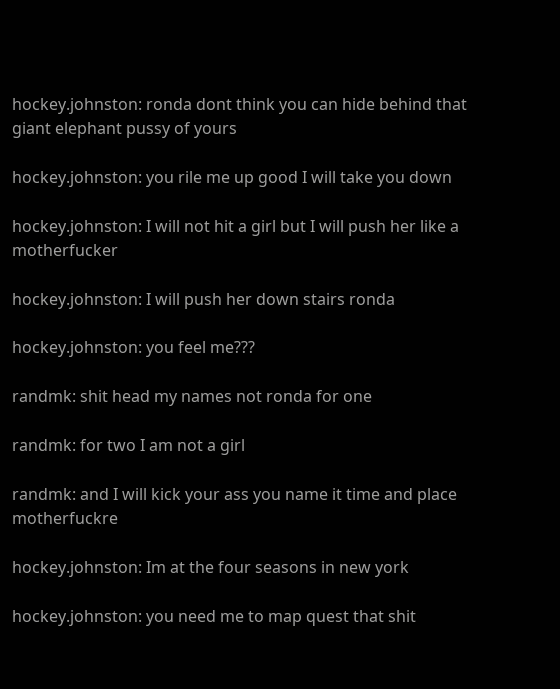hockey.johnston: ronda dont think you can hide behind that giant elephant pussy of yours

hockey.johnston: you rile me up good I will take you down

hockey.johnston: I will not hit a girl but I will push her like a motherfucker

hockey.johnston: I will push her down stairs ronda

hockey.johnston: you feel me???

randmk: shit head my names not ronda for one

randmk: for two I am not a girl

randmk: and I will kick your ass you name it time and place motherfuckre

hockey.johnston: Im at the four seasons in new york

hockey.johnston: you need me to map quest that shit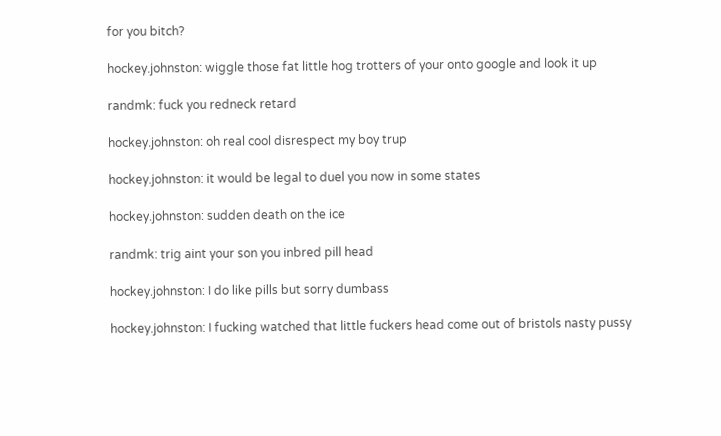for you bitch?

hockey.johnston: wiggle those fat little hog trotters of your onto google and look it up

randmk: fuck you redneck retard

hockey.johnston: oh real cool disrespect my boy trup

hockey.johnston: it would be legal to duel you now in some states

hockey.johnston: sudden death on the ice

randmk: trig aint your son you inbred pill head

hockey.johnston: I do like pills but sorry dumbass

hockey.johnston: I fucking watched that little fuckers head come out of bristols nasty pussy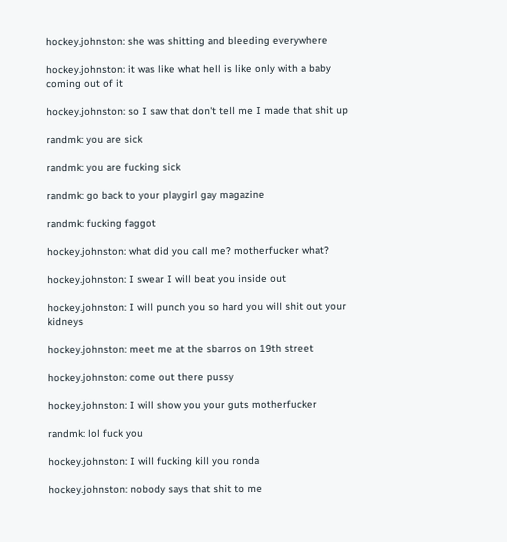hockey.johnston: she was shitting and bleeding everywhere

hockey.johnston: it was like what hell is like only with a baby coming out of it

hockey.johnston: so I saw that don't tell me I made that shit up

randmk: you are sick

randmk: you are fucking sick

randmk: go back to your playgirl gay magazine

randmk: fucking faggot

hockey.johnston: what did you call me? motherfucker what?

hockey.johnston: I swear I will beat you inside out

hockey.johnston: I will punch you so hard you will shit out your kidneys

hockey.johnston: meet me at the sbarros on 19th street

hockey.johnston: come out there pussy

hockey.johnston: I will show you your guts motherfucker

randmk: lol fuck you

hockey.johnston: I will fucking kill you ronda

hockey.johnston: nobody says that shit to me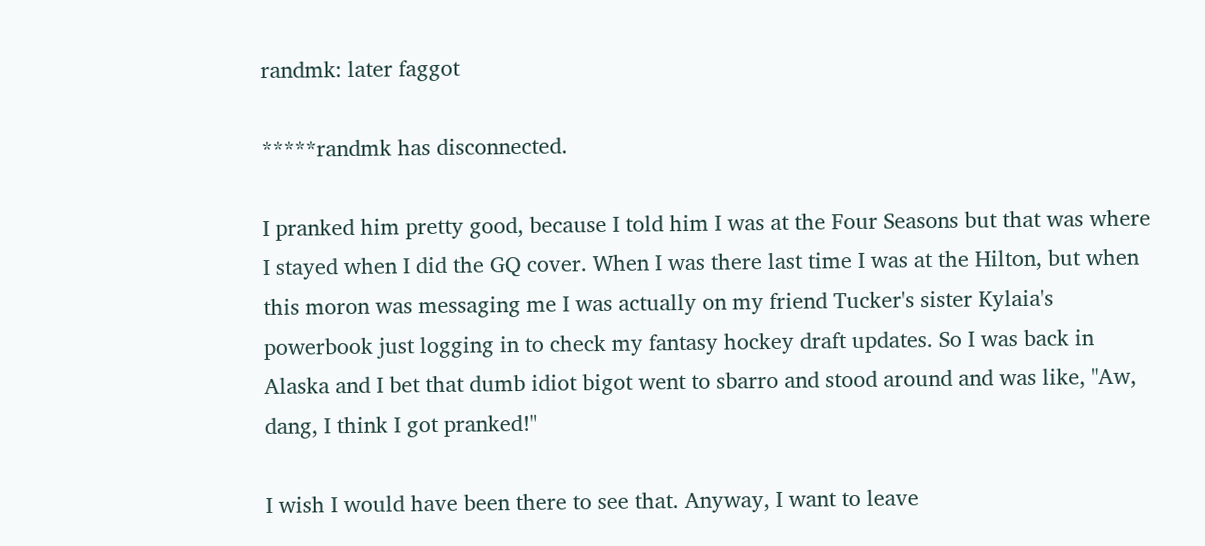randmk: later faggot

*****randmk has disconnected.

I pranked him pretty good, because I told him I was at the Four Seasons but that was where I stayed when I did the GQ cover. When I was there last time I was at the Hilton, but when this moron was messaging me I was actually on my friend Tucker's sister Kylaia's powerbook just logging in to check my fantasy hockey draft updates. So I was back in Alaska and I bet that dumb idiot bigot went to sbarro and stood around and was like, "Aw, dang, I think I got pranked!"

I wish I would have been there to see that. Anyway, I want to leave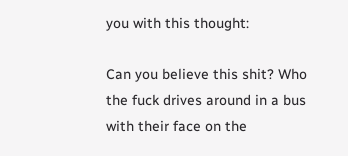you with this thought:

Can you believe this shit? Who the fuck drives around in a bus with their face on the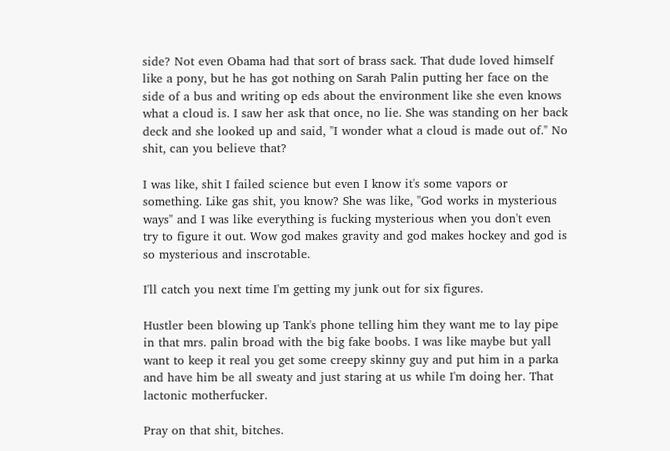side? Not even Obama had that sort of brass sack. That dude loved himself like a pony, but he has got nothing on Sarah Palin putting her face on the side of a bus and writing op eds about the environment like she even knows what a cloud is. I saw her ask that once, no lie. She was standing on her back deck and she looked up and said, "I wonder what a cloud is made out of." No shit, can you believe that?

I was like, shit I failed science but even I know it's some vapors or something. Like gas shit, you know? She was like, "God works in mysterious ways" and I was like everything is fucking mysterious when you don't even try to figure it out. Wow god makes gravity and god makes hockey and god is so mysterious and inscrotable.

I'll catch you next time I'm getting my junk out for six figures.

Hustler been blowing up Tank's phone telling him they want me to lay pipe in that mrs. palin broad with the big fake boobs. I was like maybe but yall want to keep it real you get some creepy skinny guy and put him in a parka and have him be all sweaty and just staring at us while I'm doing her. That lactonic motherfucker.

Pray on that shit, bitches.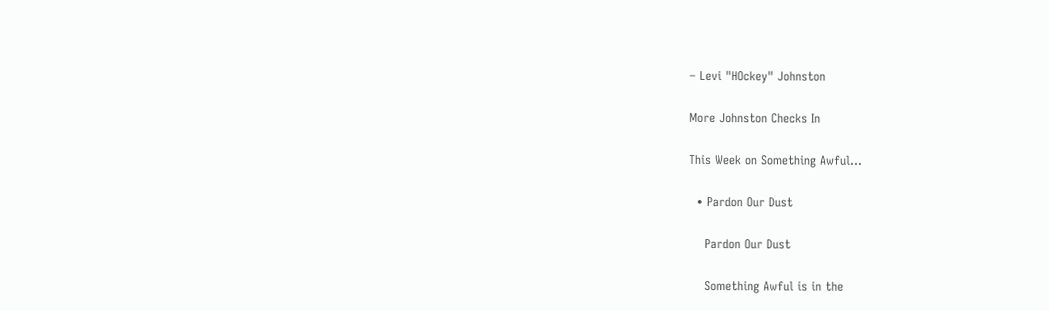– Levi "HOckey" Johnston

More Johnston Checks In

This Week on Something Awful...

  • Pardon Our Dust

    Pardon Our Dust

    Something Awful is in the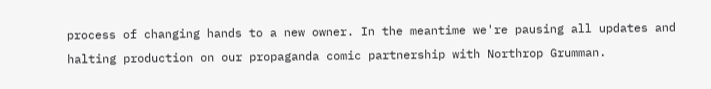process of changing hands to a new owner. In the meantime we're pausing all updates and halting production on our propaganda comic partnership with Northrop Grumman.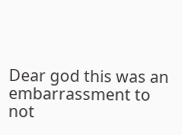Dear god this was an embarrassment to not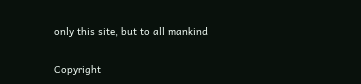only this site, but to all mankind

Copyright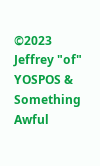©2023 Jeffrey "of" YOSPOS & Something Awful